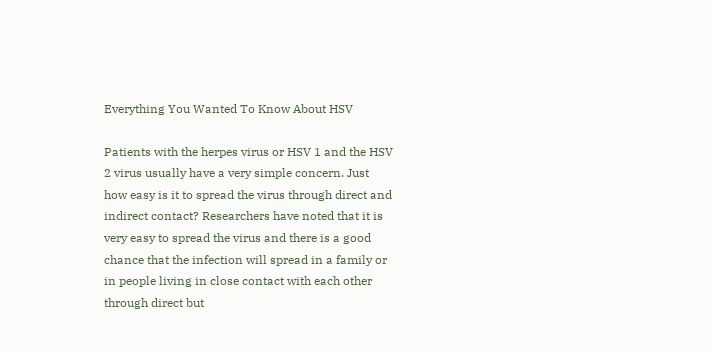Everything You Wanted To Know About HSV

Patients with the herpes virus or HSV 1 and the HSV 2 virus usually have a very simple concern. Just how easy is it to spread the virus through direct and indirect contact? Researchers have noted that it is very easy to spread the virus and there is a good chance that the infection will spread in a family or in people living in close contact with each other through direct but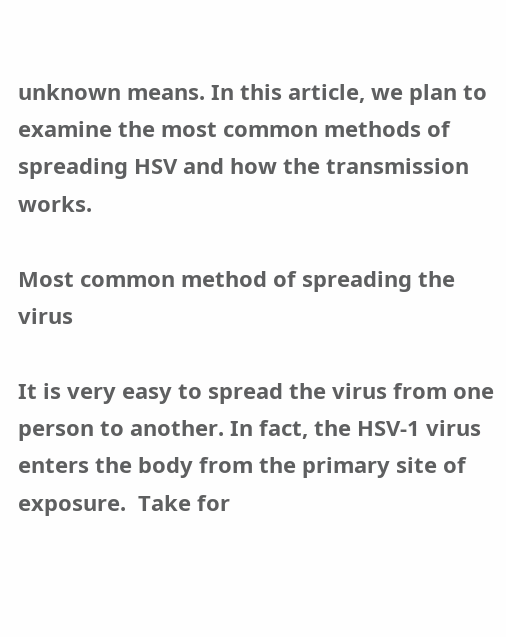unknown means. In this article, we plan to examine the most common methods of spreading HSV and how the transmission works.

Most common method of spreading the virus

It is very easy to spread the virus from one person to another. In fact, the HSV-1 virus enters the body from the primary site of exposure.  Take for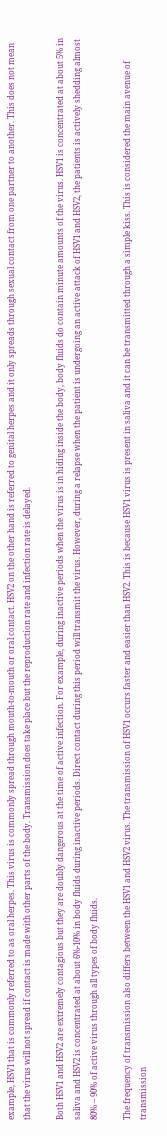example, HSV1 that is commonly referred to as oral herpes. This virus is commonly spread through mouth-to-mouth or oral contact. HSV2 on the other hand is referred to genital herpes and it only spreads through sexual contact from one partner to another. This does not mean that the virus will not spread if contact is made with other parts of the body. Transmission does take place but the reproduction rate and infection rate is delayed.

Both HSV1 and HSV2 are extremely contagious but they are doubly dangerous at the time of active infection. For example, during inactive periods when the virus is in hiding inside the body, body fluids do contain minute amounts of the virus. HSV1 is concentrated at about 5% in saliva and HSV2 is concentrated at about 6%-10% in body fluids during inactive periods. Direct contact during this period will transmit the virus. However, during a relapse when the patient is undergoing an active attack of HSV1 and HSV2, the patients is actively shedding almost 80% – 90% of active virus through all types of body fluids.

The frequency of transmission also differs between the HSV1 and HSV2 virus. The transmission of HSV1 occurs faster and easier than HSV2. This is because HSV1 virus is present in saliva and it can be transmitted through a simple kiss. This is considered the main avenue of transmission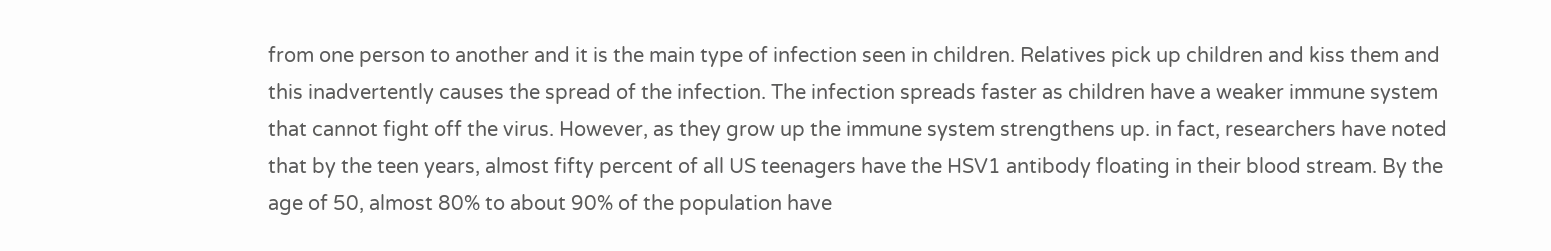from one person to another and it is the main type of infection seen in children. Relatives pick up children and kiss them and this inadvertently causes the spread of the infection. The infection spreads faster as children have a weaker immune system that cannot fight off the virus. However, as they grow up the immune system strengthens up. in fact, researchers have noted that by the teen years, almost fifty percent of all US teenagers have the HSV1 antibody floating in their blood stream. By the age of 50, almost 80% to about 90% of the population have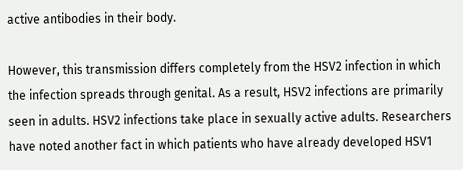active antibodies in their body.

However, this transmission differs completely from the HSV2 infection in which the infection spreads through genital. As a result, HSV2 infections are primarily seen in adults. HSV2 infections take place in sexually active adults. Researchers have noted another fact in which patients who have already developed HSV1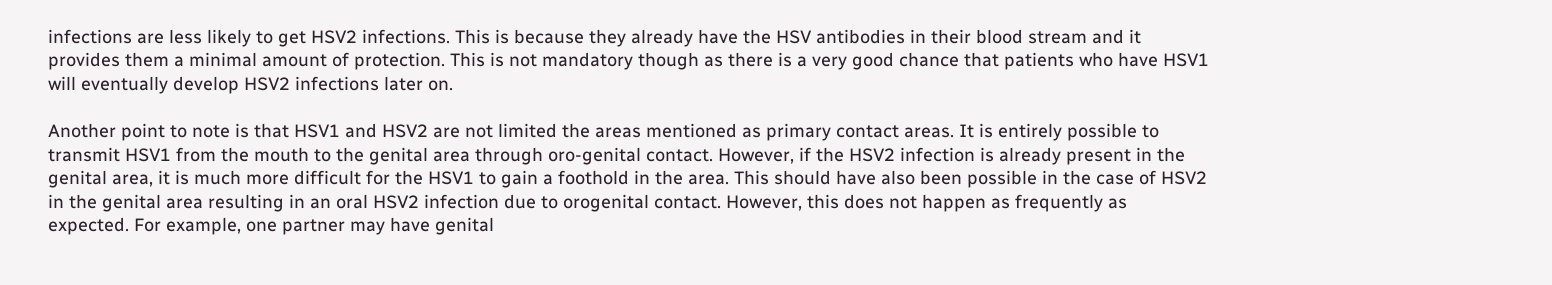infections are less likely to get HSV2 infections. This is because they already have the HSV antibodies in their blood stream and it provides them a minimal amount of protection. This is not mandatory though as there is a very good chance that patients who have HSV1 will eventually develop HSV2 infections later on.

Another point to note is that HSV1 and HSV2 are not limited the areas mentioned as primary contact areas. It is entirely possible to transmit HSV1 from the mouth to the genital area through oro-genital contact. However, if the HSV2 infection is already present in the genital area, it is much more difficult for the HSV1 to gain a foothold in the area. This should have also been possible in the case of HSV2 in the genital area resulting in an oral HSV2 infection due to orogenital contact. However, this does not happen as frequently as expected. For example, one partner may have genital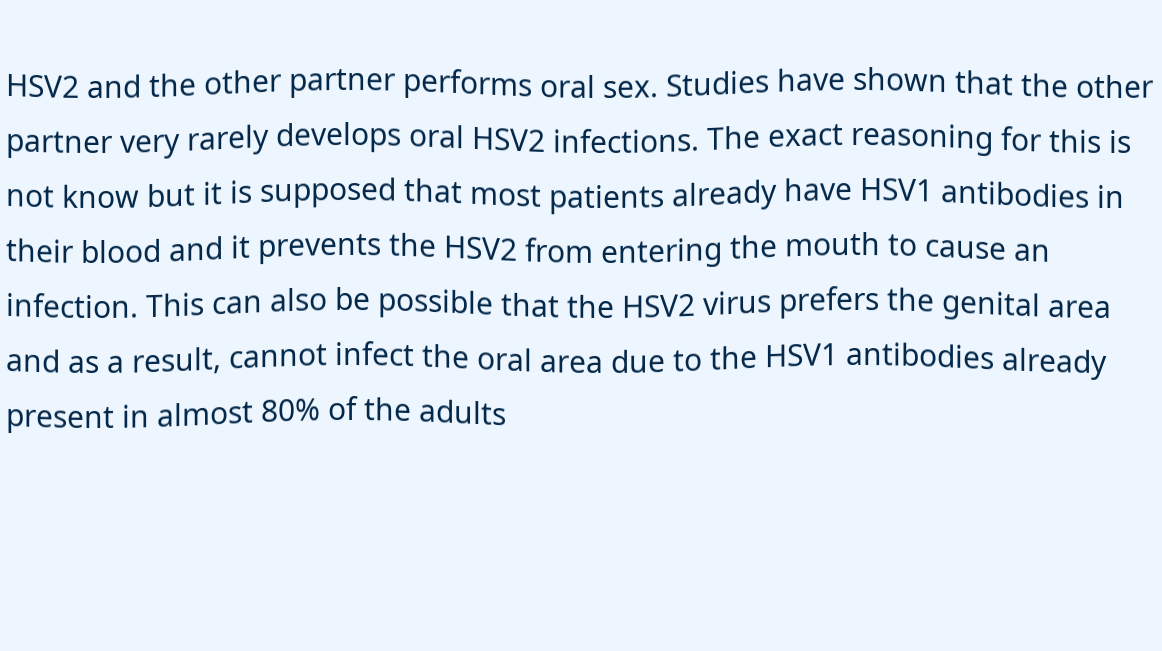HSV2 and the other partner performs oral sex. Studies have shown that the other partner very rarely develops oral HSV2 infections. The exact reasoning for this is not know but it is supposed that most patients already have HSV1 antibodies in their blood and it prevents the HSV2 from entering the mouth to cause an infection. This can also be possible that the HSV2 virus prefers the genital area and as a result, cannot infect the oral area due to the HSV1 antibodies already present in almost 80% of the adults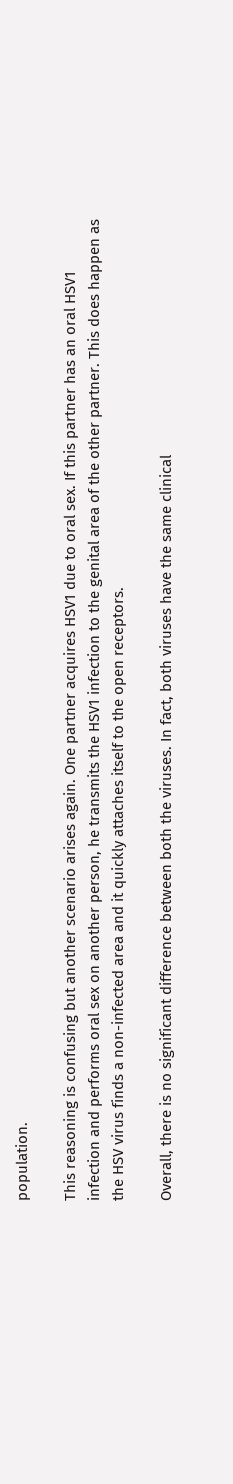population.

This reasoning is confusing but another scenario arises again. One partner acquires HSV1 due to oral sex. If this partner has an oral HSV1 infection and performs oral sex on another person, he transmits the HSV1 infection to the genital area of the other partner. This does happen as the HSV virus finds a non-infected area and it quickly attaches itself to the open receptors.

Overall, there is no significant difference between both the viruses. In fact, both viruses have the same clinical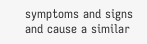symptoms and signs and cause a similar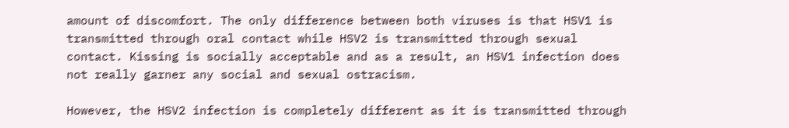amount of discomfort. The only difference between both viruses is that HSV1 is transmitted through oral contact while HSV2 is transmitted through sexual contact. Kissing is socially acceptable and as a result, an HSV1 infection does not really garner any social and sexual ostracism.

However, the HSV2 infection is completely different as it is transmitted through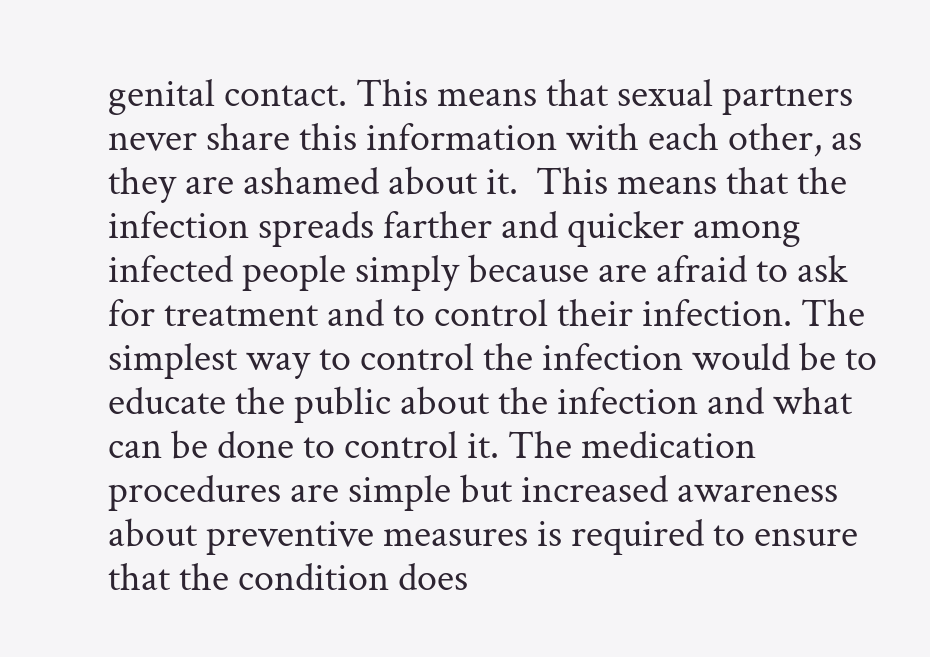genital contact. This means that sexual partners never share this information with each other, as they are ashamed about it.  This means that the infection spreads farther and quicker among infected people simply because are afraid to ask for treatment and to control their infection. The simplest way to control the infection would be to educate the public about the infection and what can be done to control it. The medication procedures are simple but increased awareness about preventive measures is required to ensure that the condition does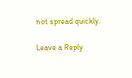not spread quickly.

Leave a Reply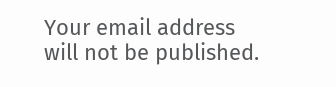Your email address will not be published.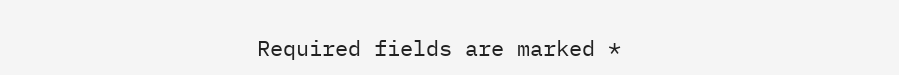Required fields are marked *